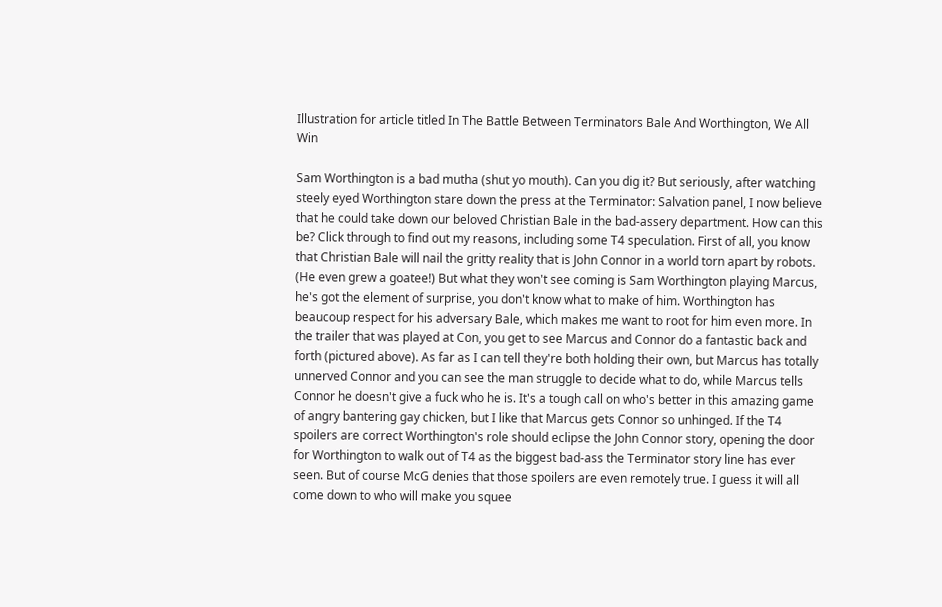Illustration for article titled In The Battle Between Terminators Bale And Worthington, We All Win

Sam Worthington is a bad mutha (shut yo mouth). Can you dig it? But seriously, after watching steely eyed Worthington stare down the press at the Terminator: Salvation panel, I now believe that he could take down our beloved Christian Bale in the bad-assery department. How can this be? Click through to find out my reasons, including some T4 speculation. First of all, you know that Christian Bale will nail the gritty reality that is John Connor in a world torn apart by robots. (He even grew a goatee!) But what they won't see coming is Sam Worthington playing Marcus, he's got the element of surprise, you don't know what to make of him. Worthington has beaucoup respect for his adversary Bale, which makes me want to root for him even more. In the trailer that was played at Con, you get to see Marcus and Connor do a fantastic back and forth (pictured above). As far as I can tell they're both holding their own, but Marcus has totally unnerved Connor and you can see the man struggle to decide what to do, while Marcus tells Connor he doesn't give a fuck who he is. It's a tough call on who's better in this amazing game of angry bantering gay chicken, but I like that Marcus gets Connor so unhinged. If the T4 spoilers are correct Worthington's role should eclipse the John Connor story, opening the door for Worthington to walk out of T4 as the biggest bad-ass the Terminator story line has ever seen. But of course McG denies that those spoilers are even remotely true. I guess it will all come down to who will make you squee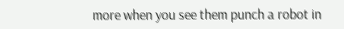more when you see them punch a robot in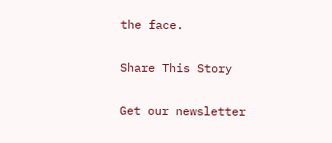the face.

Share This Story

Get our newsletter